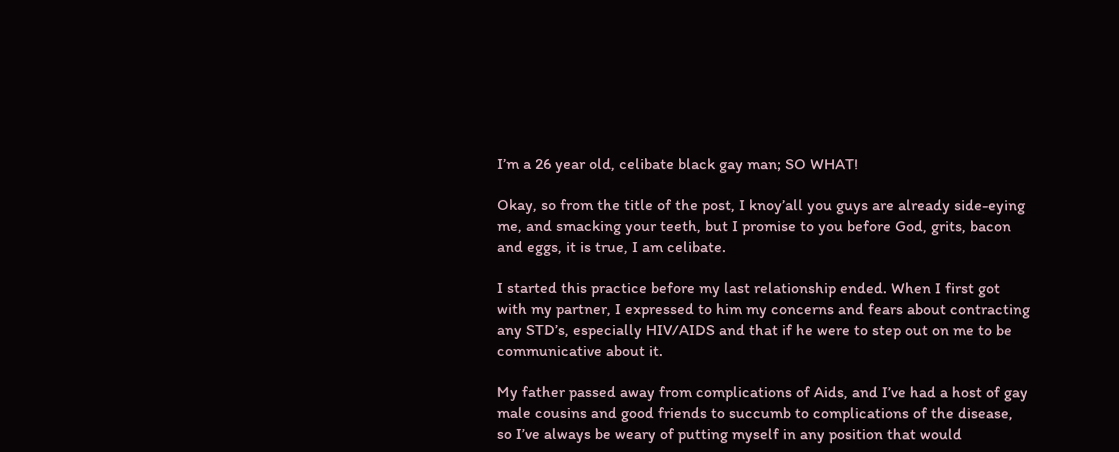I’m a 26 year old, celibate black gay man; SO WHAT!

Okay, so from the title of the post, I knoy’all you guys are already side-eying me, and smacking your teeth, but I promise to you before God, grits, bacon and eggs, it is true, I am celibate.

I started this practice before my last relationship ended. When I first got with my partner, I expressed to him my concerns and fears about contracting any STD’s, especially HIV/AIDS and that if he were to step out on me to be communicative about it.

My father passed away from complications of Aids, and I’ve had a host of gay male cousins and good friends to succumb to complications of the disease, so I’ve always be weary of putting myself in any position that would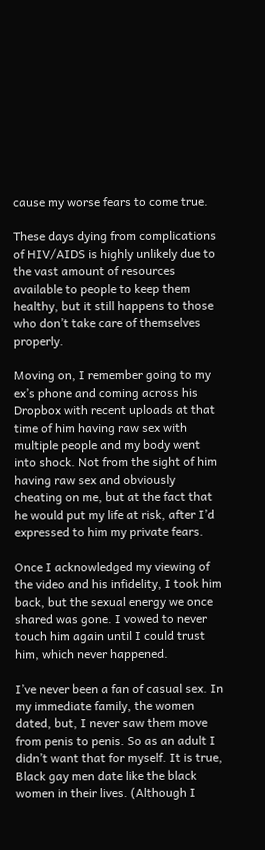cause my worse fears to come true.

These days dying from complications of HIV/AIDS is highly unlikely due to the vast amount of resources available to people to keep them healthy, but it still happens to those who don’t take care of themselves properly.

Moving on, I remember going to my ex’s phone and coming across his Dropbox with recent uploads at that time of him having raw sex with multiple people and my body went into shock. Not from the sight of him having raw sex and obviously cheating on me, but at the fact that he would put my life at risk, after I’d expressed to him my private fears.

Once I acknowledged my viewing of the video and his infidelity, I took him back, but the sexual energy we once shared was gone. I vowed to never touch him again until I could trust him, which never happened.

I’ve never been a fan of casual sex. In my immediate family, the women dated, but, I never saw them move from penis to penis. So as an adult I didn’t want that for myself. It is true, Black gay men date like the black women in their lives. (Although I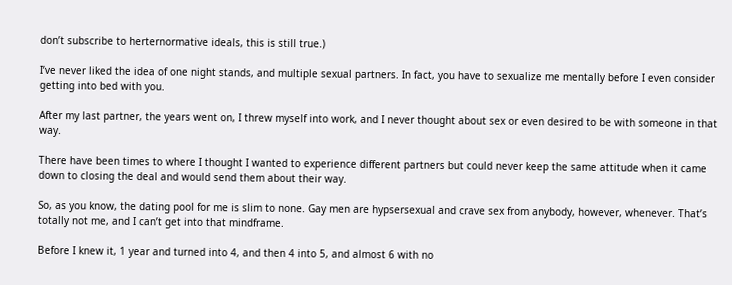don’t subscribe to herternormative ideals, this is still true.)

I’ve never liked the idea of one night stands, and multiple sexual partners. In fact, you have to sexualize me mentally before I even consider getting into bed with you.

After my last partner, the years went on, I threw myself into work, and I never thought about sex or even desired to be with someone in that way.

There have been times to where I thought I wanted to experience different partners but could never keep the same attitude when it came down to closing the deal and would send them about their way.

So, as you know, the dating pool for me is slim to none. Gay men are hypsersexual and crave sex from anybody, however, whenever. That’s totally not me, and I can’t get into that mindframe.

Before I knew it, 1 year and turned into 4, and then 4 into 5, and almost 6 with no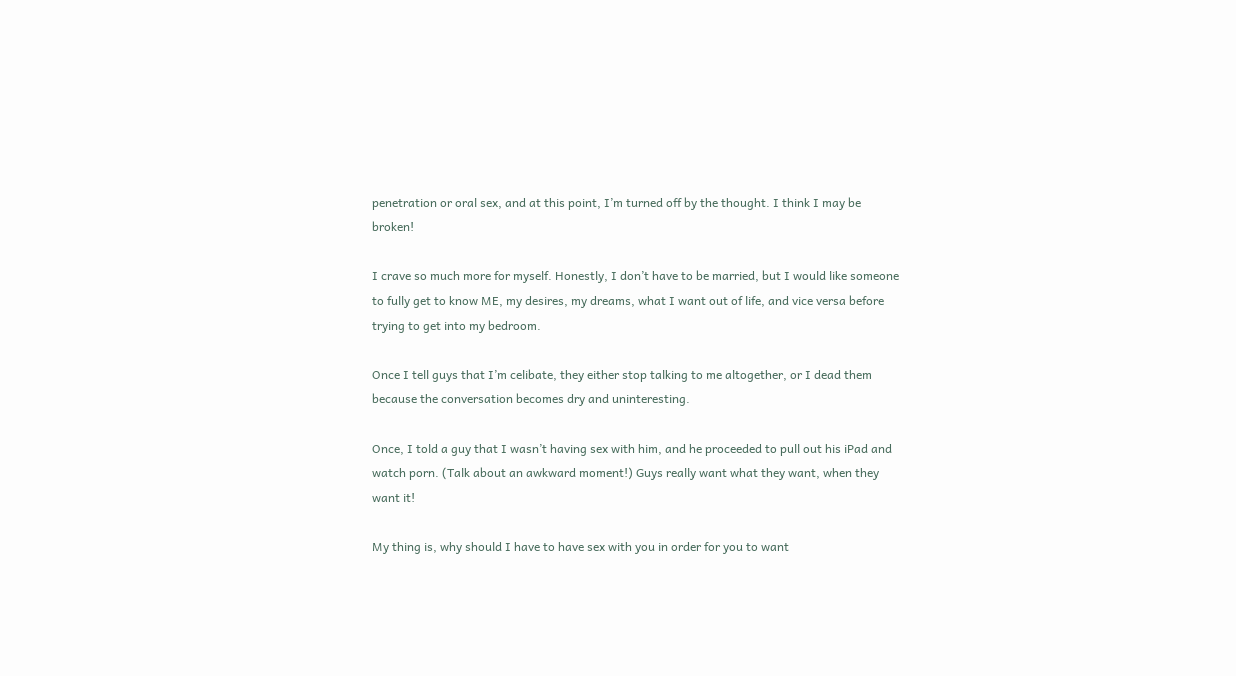penetration or oral sex, and at this point, I’m turned off by the thought. I think I may be broken!

I crave so much more for myself. Honestly, I don’t have to be married, but I would like someone to fully get to know ME, my desires, my dreams, what I want out of life, and vice versa before trying to get into my bedroom.

Once I tell guys that I’m celibate, they either stop talking to me altogether, or I dead them because the conversation becomes dry and uninteresting.

Once, I told a guy that I wasn’t having sex with him, and he proceeded to pull out his iPad and watch porn. (Talk about an awkward moment!) Guys really want what they want, when they want it!

My thing is, why should I have to have sex with you in order for you to want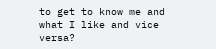to get to know me and what I like and vice versa?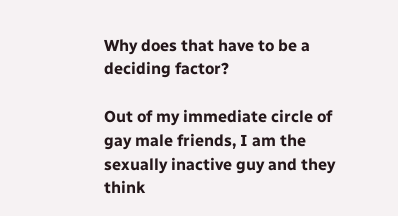Why does that have to be a deciding factor?

Out of my immediate circle of gay male friends, I am the sexually inactive guy and they think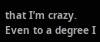that I’m crazy. Even to a degree I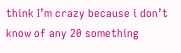think I’m crazy because i don’t know of any 20 something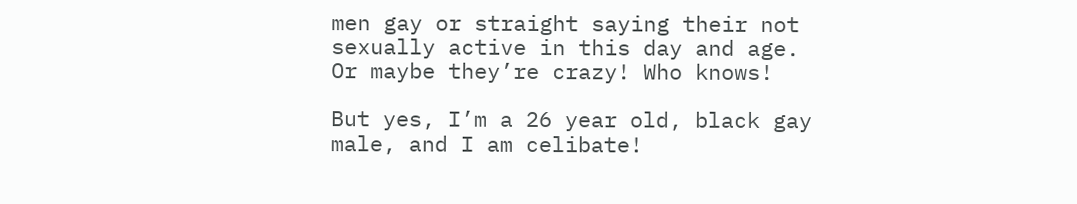men gay or straight saying their not sexually active in this day and age. Or maybe they’re crazy! Who knows!

But yes, I’m a 26 year old, black gay male, and I am celibate!